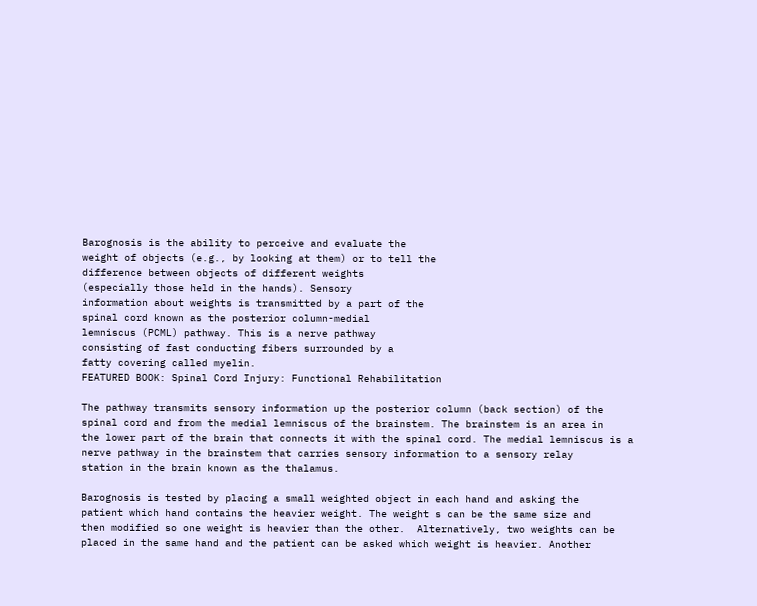Barognosis is the ability to perceive and evaluate the
weight of objects (e.g., by looking at them) or to tell the
difference between objects of different weights
(especially those held in the hands). Sensory
information about weights is transmitted by a part of the
spinal cord known as the posterior column-medial
lemniscus (PCML) pathway. This is a nerve pathway
consisting of fast conducting fibers surrounded by a
fatty covering called myelin.
FEATURED BOOK: Spinal Cord Injury: Functional Rehabilitation

The pathway transmits sensory information up the posterior column (back section) of the
spinal cord and from the medial lemniscus of the brainstem. The brainstem is an area in
the lower part of the brain that connects it with the spinal cord. The medial lemniscus is a
nerve pathway in the brainstem that carries sensory information to a sensory relay
station in the brain known as the thalamus.

Barognosis is tested by placing a small weighted object in each hand and asking the
patient which hand contains the heavier weight. The weight s can be the same size and
then modified so one weight is heavier than the other.  Alternatively, two weights can be
placed in the same hand and the patient can be asked which weight is heavier. Another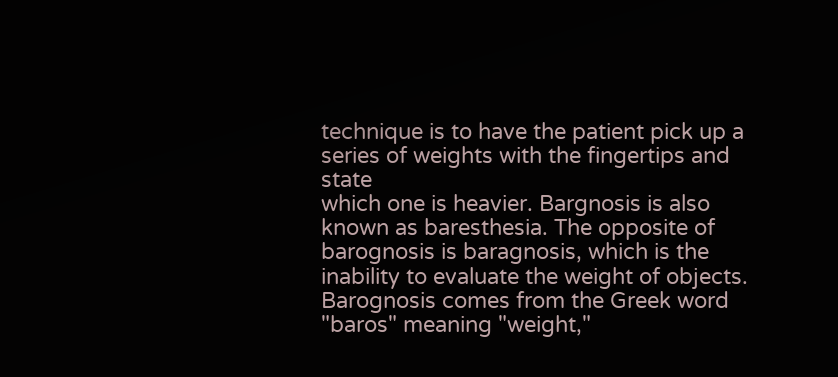technique is to have the patient pick up a series of weights with the fingertips and state
which one is heavier. Bargnosis is also known as baresthesia. The opposite of
barognosis is baragnosis, which is the inability to evaluate the weight of objects.
Barognosis comes from the Greek word "baros" meaning "weight,"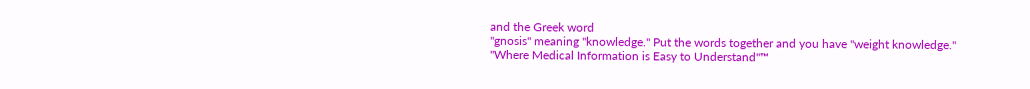and the Greek word
"gnosis" meaning "knowledge." Put the words together and you have "weight knowledge."
"Where Medical Information is Easy to Understand"™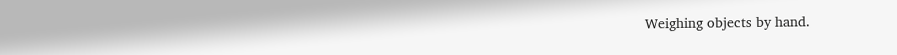Weighing objects by hand.